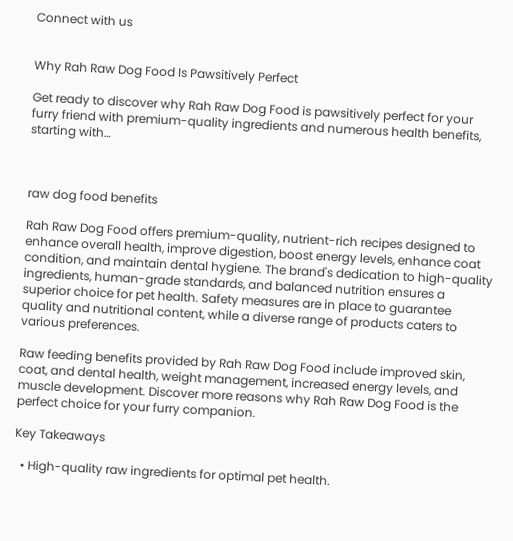Connect with us


Why Rah Raw Dog Food Is Pawsitively Perfect

Get ready to discover why Rah Raw Dog Food is pawsitively perfect for your furry friend with premium-quality ingredients and numerous health benefits, starting with…



raw dog food benefits

Rah Raw Dog Food offers premium-quality, nutrient-rich recipes designed to enhance overall health, improve digestion, boost energy levels, enhance coat condition, and maintain dental hygiene. The brand's dedication to high-quality ingredients, human-grade standards, and balanced nutrition ensures a superior choice for pet health. Safety measures are in place to guarantee quality and nutritional content, while a diverse range of products caters to various preferences.

Raw feeding benefits provided by Rah Raw Dog Food include improved skin, coat, and dental health, weight management, increased energy levels, and muscle development. Discover more reasons why Rah Raw Dog Food is the perfect choice for your furry companion.

Key Takeaways

  • High-quality raw ingredients for optimal pet health.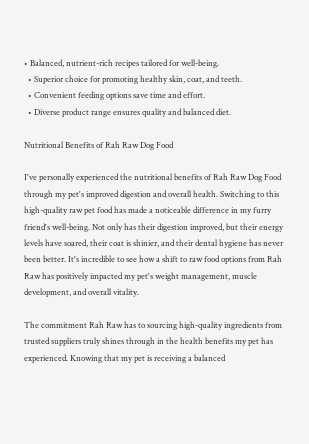• Balanced, nutrient-rich recipes tailored for well-being.
  • Superior choice for promoting healthy skin, coat, and teeth.
  • Convenient feeding options save time and effort.
  • Diverse product range ensures quality and balanced diet.

Nutritional Benefits of Rah Raw Dog Food

I've personally experienced the nutritional benefits of Rah Raw Dog Food through my pet's improved digestion and overall health. Switching to this high-quality raw pet food has made a noticeable difference in my furry friend's well-being. Not only has their digestion improved, but their energy levels have soared, their coat is shinier, and their dental hygiene has never been better. It's incredible to see how a shift to raw food options from Rah Raw has positively impacted my pet's weight management, muscle development, and overall vitality.

The commitment Rah Raw has to sourcing high-quality ingredients from trusted suppliers truly shines through in the health benefits my pet has experienced. Knowing that my pet is receiving a balanced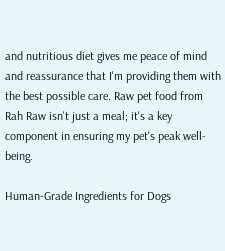and nutritious diet gives me peace of mind and reassurance that I'm providing them with the best possible care. Raw pet food from Rah Raw isn't just a meal; it's a key component in ensuring my pet's peak well-being.

Human-Grade Ingredients for Dogs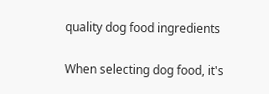quality dog food ingredients

When selecting dog food, it's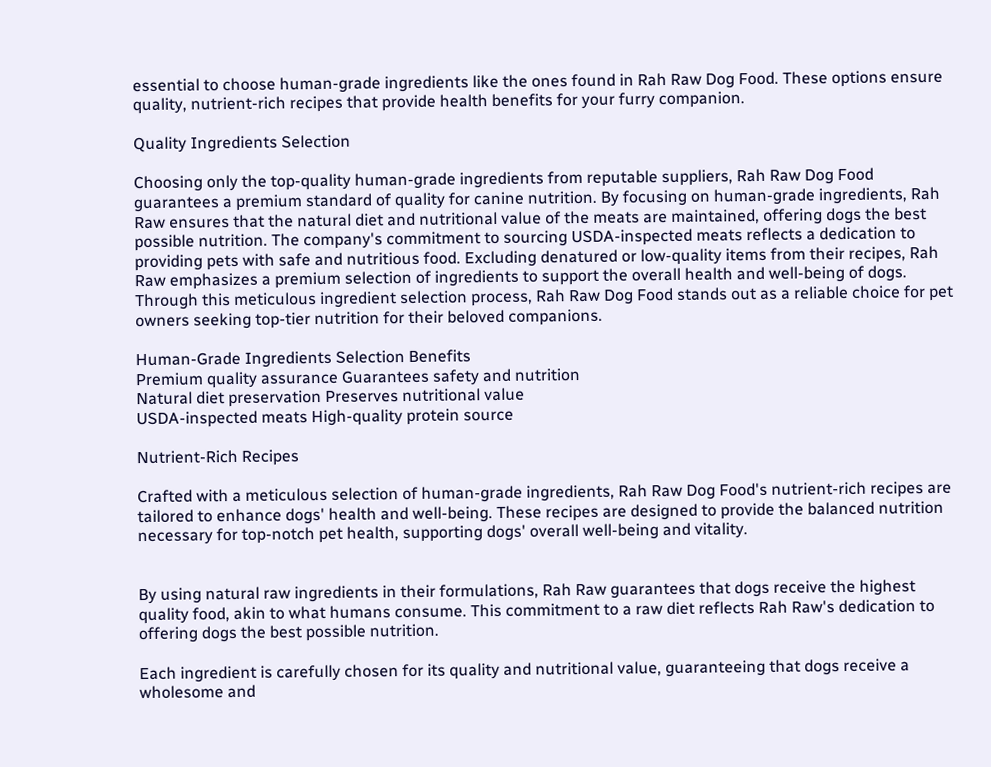essential to choose human-grade ingredients like the ones found in Rah Raw Dog Food. These options ensure quality, nutrient-rich recipes that provide health benefits for your furry companion.

Quality Ingredients Selection

Choosing only the top-quality human-grade ingredients from reputable suppliers, Rah Raw Dog Food guarantees a premium standard of quality for canine nutrition. By focusing on human-grade ingredients, Rah Raw ensures that the natural diet and nutritional value of the meats are maintained, offering dogs the best possible nutrition. The company's commitment to sourcing USDA-inspected meats reflects a dedication to providing pets with safe and nutritious food. Excluding denatured or low-quality items from their recipes, Rah Raw emphasizes a premium selection of ingredients to support the overall health and well-being of dogs. Through this meticulous ingredient selection process, Rah Raw Dog Food stands out as a reliable choice for pet owners seeking top-tier nutrition for their beloved companions.

Human-Grade Ingredients Selection Benefits
Premium quality assurance Guarantees safety and nutrition
Natural diet preservation Preserves nutritional value
USDA-inspected meats High-quality protein source

Nutrient-Rich Recipes

Crafted with a meticulous selection of human-grade ingredients, Rah Raw Dog Food's nutrient-rich recipes are tailored to enhance dogs' health and well-being. These recipes are designed to provide the balanced nutrition necessary for top-notch pet health, supporting dogs' overall well-being and vitality.


By using natural raw ingredients in their formulations, Rah Raw guarantees that dogs receive the highest quality food, akin to what humans consume. This commitment to a raw diet reflects Rah Raw's dedication to offering dogs the best possible nutrition.

Each ingredient is carefully chosen for its quality and nutritional value, guaranteeing that dogs receive a wholesome and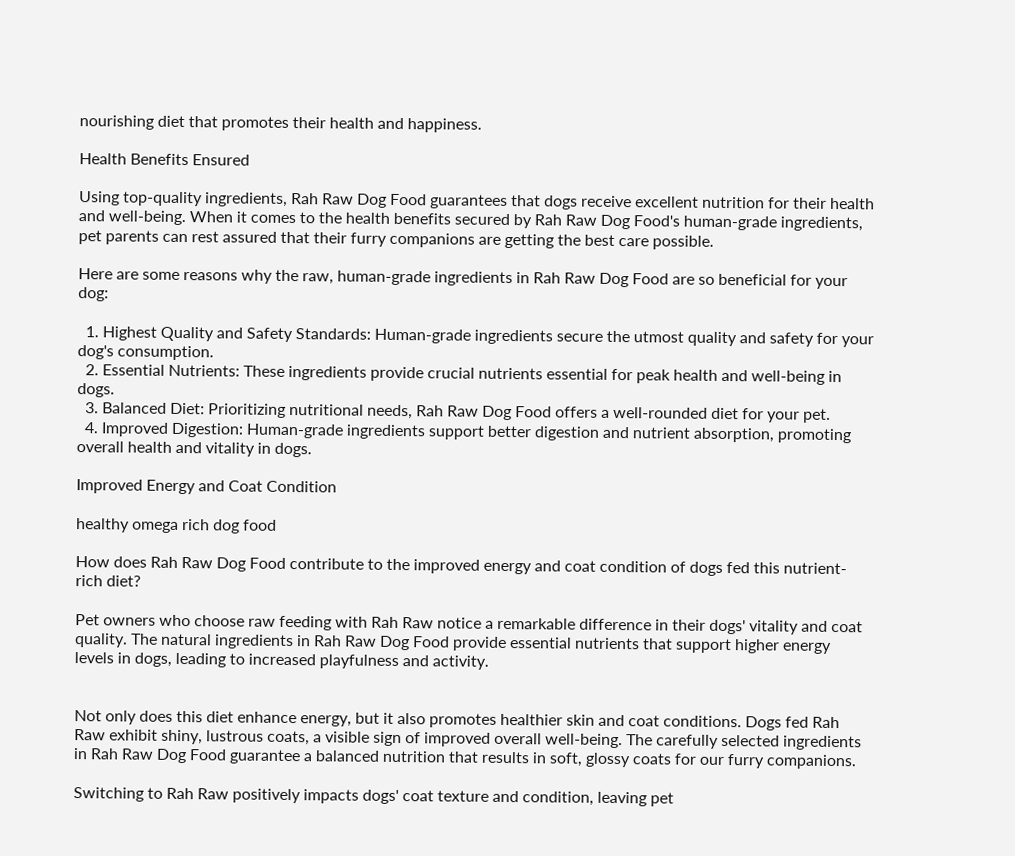nourishing diet that promotes their health and happiness.

Health Benefits Ensured

Using top-quality ingredients, Rah Raw Dog Food guarantees that dogs receive excellent nutrition for their health and well-being. When it comes to the health benefits secured by Rah Raw Dog Food's human-grade ingredients, pet parents can rest assured that their furry companions are getting the best care possible.

Here are some reasons why the raw, human-grade ingredients in Rah Raw Dog Food are so beneficial for your dog:

  1. Highest Quality and Safety Standards: Human-grade ingredients secure the utmost quality and safety for your dog's consumption.
  2. Essential Nutrients: These ingredients provide crucial nutrients essential for peak health and well-being in dogs.
  3. Balanced Diet: Prioritizing nutritional needs, Rah Raw Dog Food offers a well-rounded diet for your pet.
  4. Improved Digestion: Human-grade ingredients support better digestion and nutrient absorption, promoting overall health and vitality in dogs.

Improved Energy and Coat Condition

healthy omega rich dog food

How does Rah Raw Dog Food contribute to the improved energy and coat condition of dogs fed this nutrient-rich diet?

Pet owners who choose raw feeding with Rah Raw notice a remarkable difference in their dogs' vitality and coat quality. The natural ingredients in Rah Raw Dog Food provide essential nutrients that support higher energy levels in dogs, leading to increased playfulness and activity.


Not only does this diet enhance energy, but it also promotes healthier skin and coat conditions. Dogs fed Rah Raw exhibit shiny, lustrous coats, a visible sign of improved overall well-being. The carefully selected ingredients in Rah Raw Dog Food guarantee a balanced nutrition that results in soft, glossy coats for our furry companions.

Switching to Rah Raw positively impacts dogs' coat texture and condition, leaving pet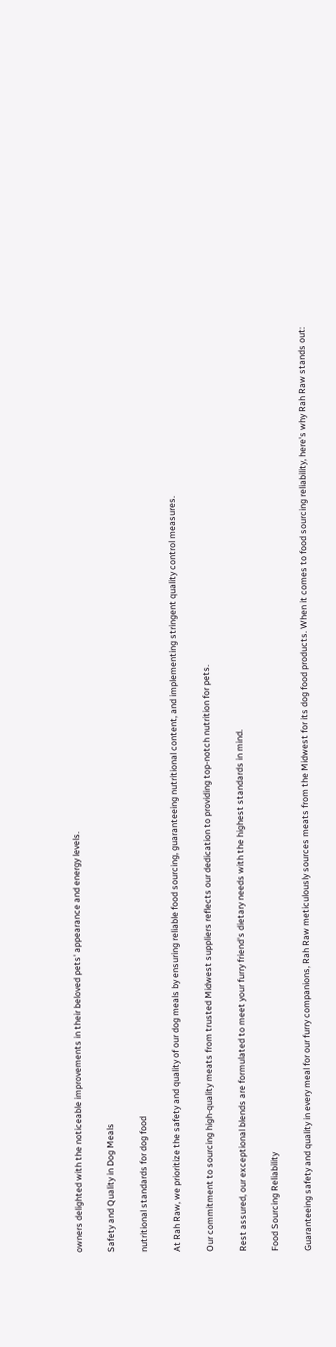owners delighted with the noticeable improvements in their beloved pets' appearance and energy levels.

Safety and Quality in Dog Meals

nutritional standards for dog food

At Rah Raw, we prioritize the safety and quality of our dog meals by ensuring reliable food sourcing, guaranteeing nutritional content, and implementing stringent quality control measures.

Our commitment to sourcing high-quality meats from trusted Midwest suppliers reflects our dedication to providing top-notch nutrition for pets.

Rest assured, our exceptional blends are formulated to meet your furry friend's dietary needs with the highest standards in mind.

Food Sourcing Reliability

Guaranteeing safety and quality in every meal for our furry companions, Rah Raw meticulously sources meats from the Midwest for its dog food products. When it comes to food sourcing reliability, here's why Rah Raw stands out: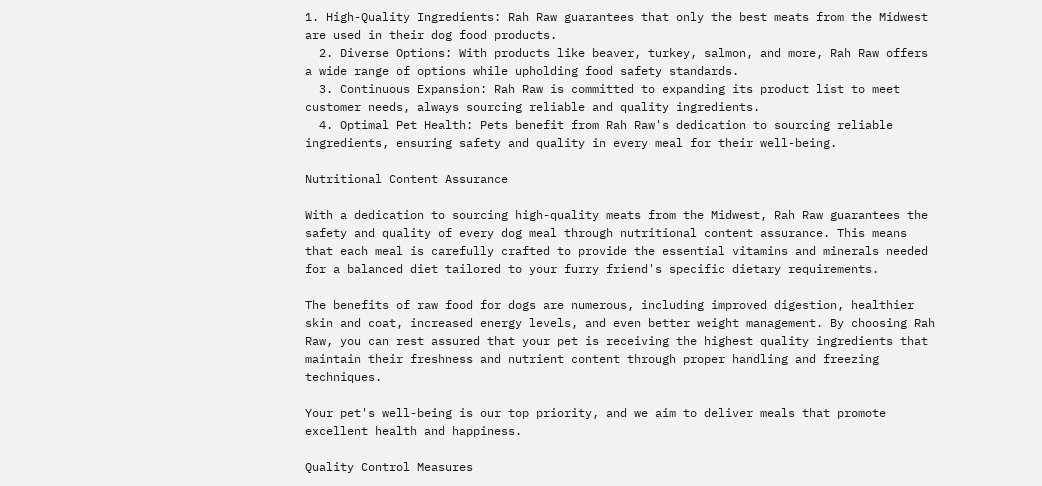1. High-Quality Ingredients: Rah Raw guarantees that only the best meats from the Midwest are used in their dog food products.
  2. Diverse Options: With products like beaver, turkey, salmon, and more, Rah Raw offers a wide range of options while upholding food safety standards.
  3. Continuous Expansion: Rah Raw is committed to expanding its product list to meet customer needs, always sourcing reliable and quality ingredients.
  4. Optimal Pet Health: Pets benefit from Rah Raw's dedication to sourcing reliable ingredients, ensuring safety and quality in every meal for their well-being.

Nutritional Content Assurance

With a dedication to sourcing high-quality meats from the Midwest, Rah Raw guarantees the safety and quality of every dog meal through nutritional content assurance. This means that each meal is carefully crafted to provide the essential vitamins and minerals needed for a balanced diet tailored to your furry friend's specific dietary requirements.

The benefits of raw food for dogs are numerous, including improved digestion, healthier skin and coat, increased energy levels, and even better weight management. By choosing Rah Raw, you can rest assured that your pet is receiving the highest quality ingredients that maintain their freshness and nutrient content through proper handling and freezing techniques.

Your pet's well-being is our top priority, and we aim to deliver meals that promote excellent health and happiness.

Quality Control Measures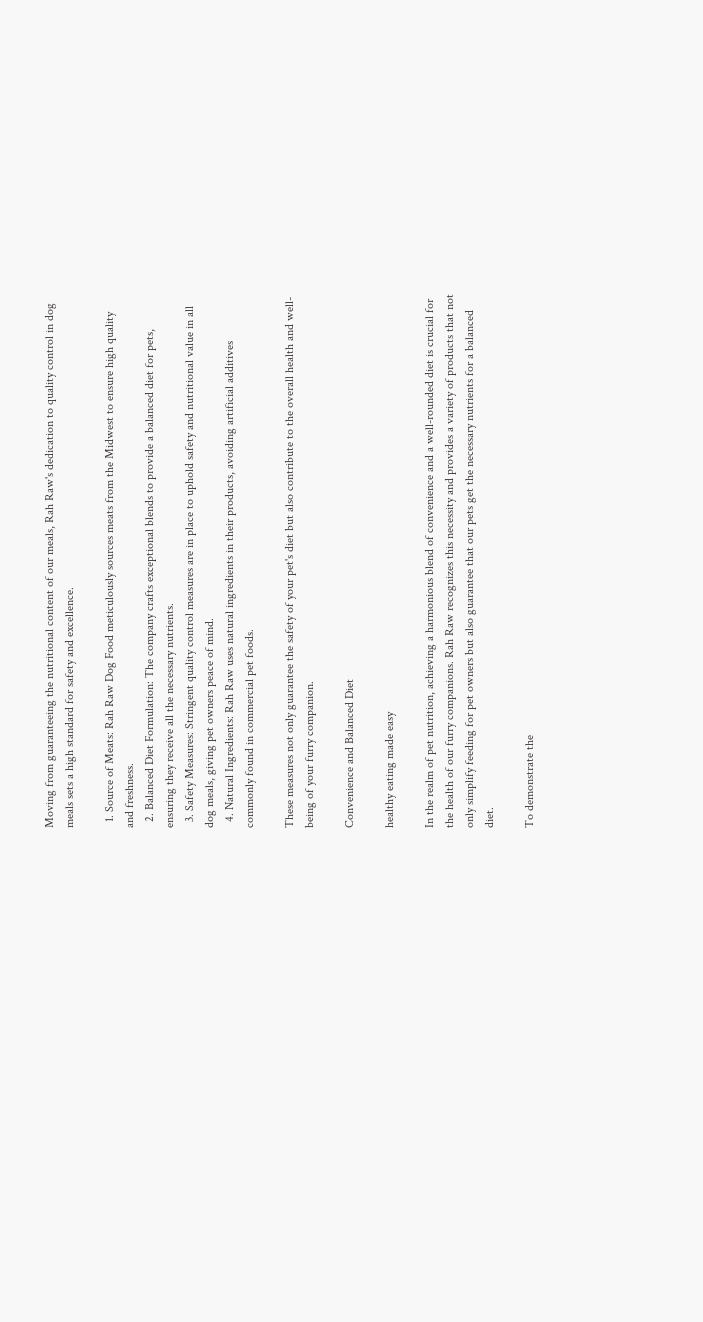Moving from guaranteeing the nutritional content of our meals, Rah Raw's dedication to quality control in dog meals sets a high standard for safety and excellence.

  1. Source of Meats: Rah Raw Dog Food meticulously sources meats from the Midwest to ensure high quality and freshness.
  2. Balanced Diet Formulation: The company crafts exceptional blends to provide a balanced diet for pets, ensuring they receive all the necessary nutrients.
  3. Safety Measures: Stringent quality control measures are in place to uphold safety and nutritional value in all dog meals, giving pet owners peace of mind.
  4. Natural Ingredients: Rah Raw uses natural ingredients in their products, avoiding artificial additives commonly found in commercial pet foods.

These measures not only guarantee the safety of your pet's diet but also contribute to the overall health and well-being of your furry companion.

Convenience and Balanced Diet

healthy eating made easy

In the realm of pet nutrition, achieving a harmonious blend of convenience and a well-rounded diet is crucial for the health of our furry companions. Rah Raw recognizes this necessity and provides a variety of products that not only simplify feeding for pet owners but also guarantee that our pets get the necessary nutrients for a balanced diet.

To demonstrate the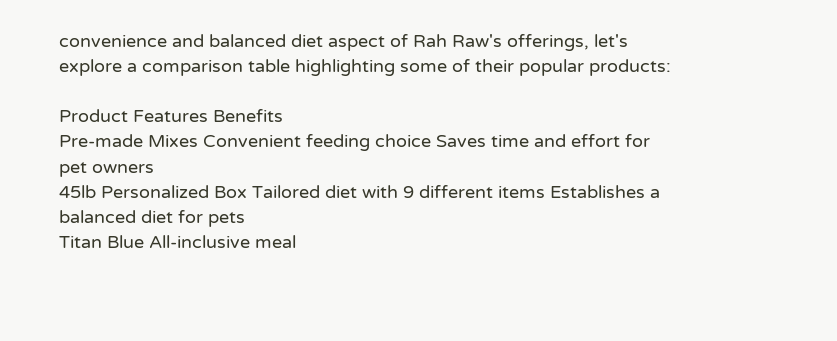convenience and balanced diet aspect of Rah Raw's offerings, let's explore a comparison table highlighting some of their popular products:

Product Features Benefits
Pre-made Mixes Convenient feeding choice Saves time and effort for pet owners
45lb Personalized Box Tailored diet with 9 different items Establishes a balanced diet for pets
Titan Blue All-inclusive meal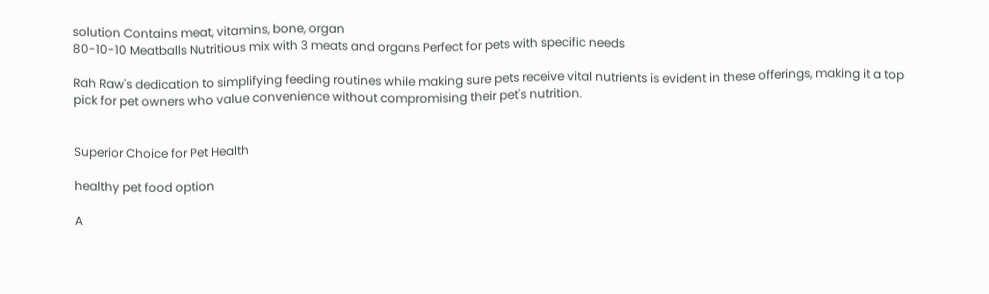solution Contains meat, vitamins, bone, organ
80-10-10 Meatballs Nutritious mix with 3 meats and organs Perfect for pets with specific needs

Rah Raw's dedication to simplifying feeding routines while making sure pets receive vital nutrients is evident in these offerings, making it a top pick for pet owners who value convenience without compromising their pet's nutrition.


Superior Choice for Pet Health

healthy pet food option

A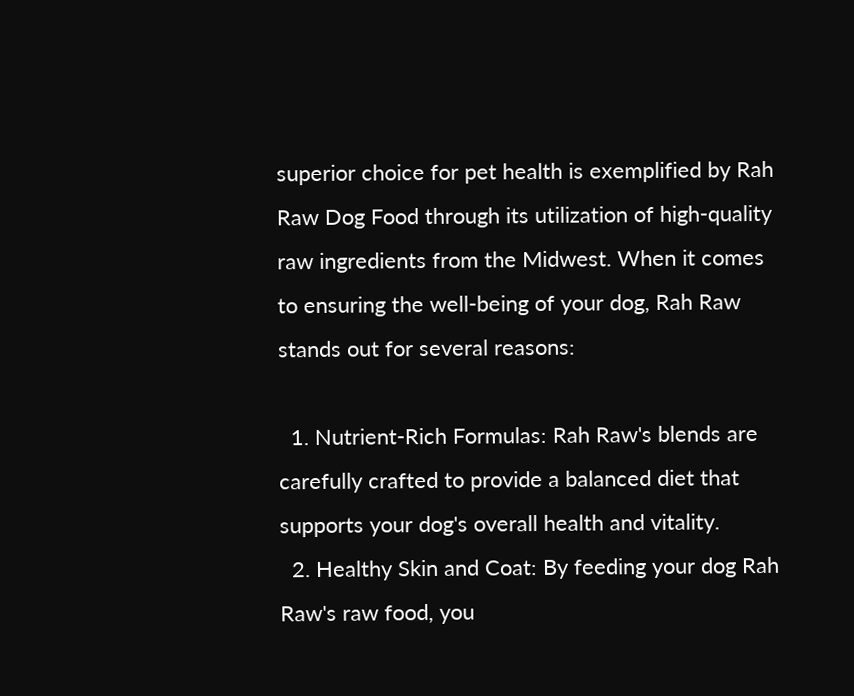superior choice for pet health is exemplified by Rah Raw Dog Food through its utilization of high-quality raw ingredients from the Midwest. When it comes to ensuring the well-being of your dog, Rah Raw stands out for several reasons:

  1. Nutrient-Rich Formulas: Rah Raw's blends are carefully crafted to provide a balanced diet that supports your dog's overall health and vitality.
  2. Healthy Skin and Coat: By feeding your dog Rah Raw's raw food, you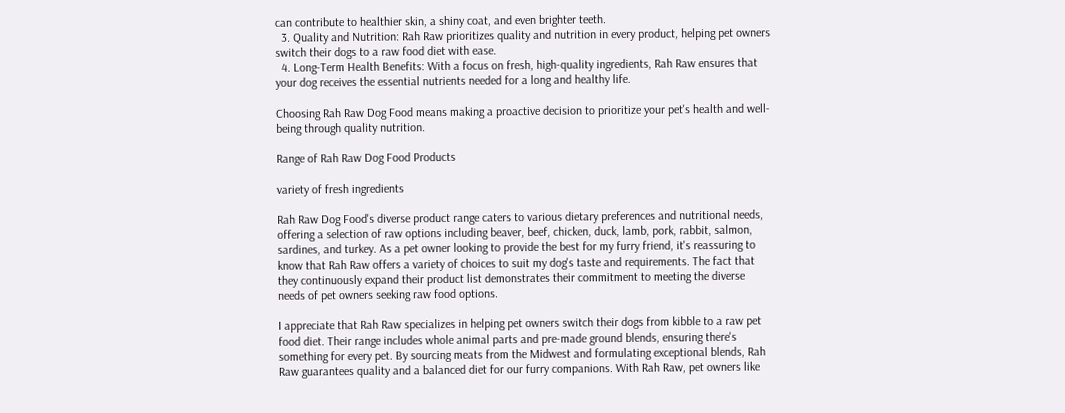can contribute to healthier skin, a shiny coat, and even brighter teeth.
  3. Quality and Nutrition: Rah Raw prioritizes quality and nutrition in every product, helping pet owners switch their dogs to a raw food diet with ease.
  4. Long-Term Health Benefits: With a focus on fresh, high-quality ingredients, Rah Raw ensures that your dog receives the essential nutrients needed for a long and healthy life.

Choosing Rah Raw Dog Food means making a proactive decision to prioritize your pet's health and well-being through quality nutrition.

Range of Rah Raw Dog Food Products

variety of fresh ingredients

Rah Raw Dog Food's diverse product range caters to various dietary preferences and nutritional needs, offering a selection of raw options including beaver, beef, chicken, duck, lamb, pork, rabbit, salmon, sardines, and turkey. As a pet owner looking to provide the best for my furry friend, it's reassuring to know that Rah Raw offers a variety of choices to suit my dog's taste and requirements. The fact that they continuously expand their product list demonstrates their commitment to meeting the diverse needs of pet owners seeking raw food options.

I appreciate that Rah Raw specializes in helping pet owners switch their dogs from kibble to a raw pet food diet. Their range includes whole animal parts and pre-made ground blends, ensuring there's something for every pet. By sourcing meats from the Midwest and formulating exceptional blends, Rah Raw guarantees quality and a balanced diet for our furry companions. With Rah Raw, pet owners like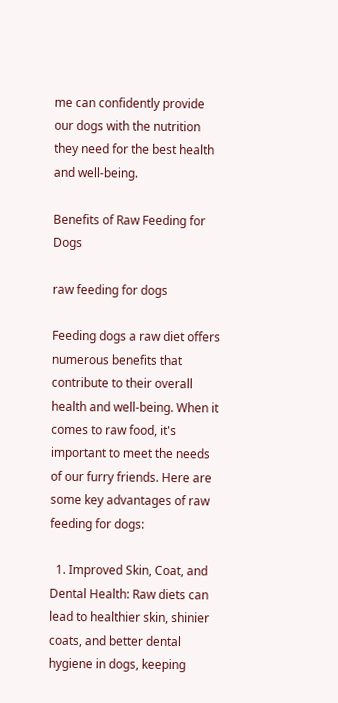me can confidently provide our dogs with the nutrition they need for the best health and well-being.

Benefits of Raw Feeding for Dogs

raw feeding for dogs

Feeding dogs a raw diet offers numerous benefits that contribute to their overall health and well-being. When it comes to raw food, it's important to meet the needs of our furry friends. Here are some key advantages of raw feeding for dogs:

  1. Improved Skin, Coat, and Dental Health: Raw diets can lead to healthier skin, shinier coats, and better dental hygiene in dogs, keeping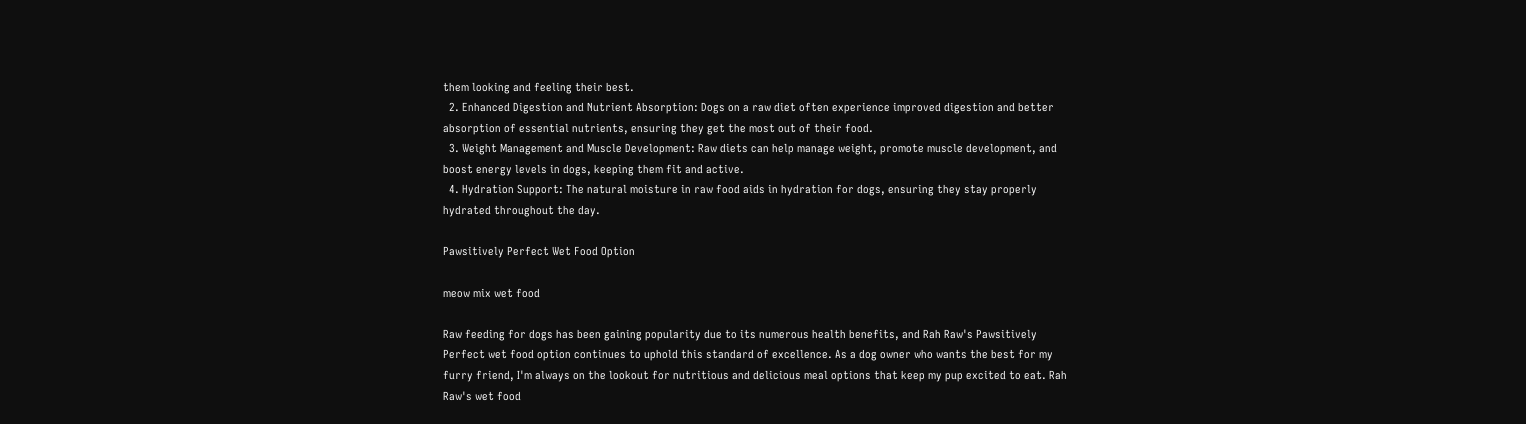them looking and feeling their best.
  2. Enhanced Digestion and Nutrient Absorption: Dogs on a raw diet often experience improved digestion and better absorption of essential nutrients, ensuring they get the most out of their food.
  3. Weight Management and Muscle Development: Raw diets can help manage weight, promote muscle development, and boost energy levels in dogs, keeping them fit and active.
  4. Hydration Support: The natural moisture in raw food aids in hydration for dogs, ensuring they stay properly hydrated throughout the day.

Pawsitively Perfect Wet Food Option

meow mix wet food

Raw feeding for dogs has been gaining popularity due to its numerous health benefits, and Rah Raw's Pawsitively Perfect wet food option continues to uphold this standard of excellence. As a dog owner who wants the best for my furry friend, I'm always on the lookout for nutritious and delicious meal options that keep my pup excited to eat. Rah Raw's wet food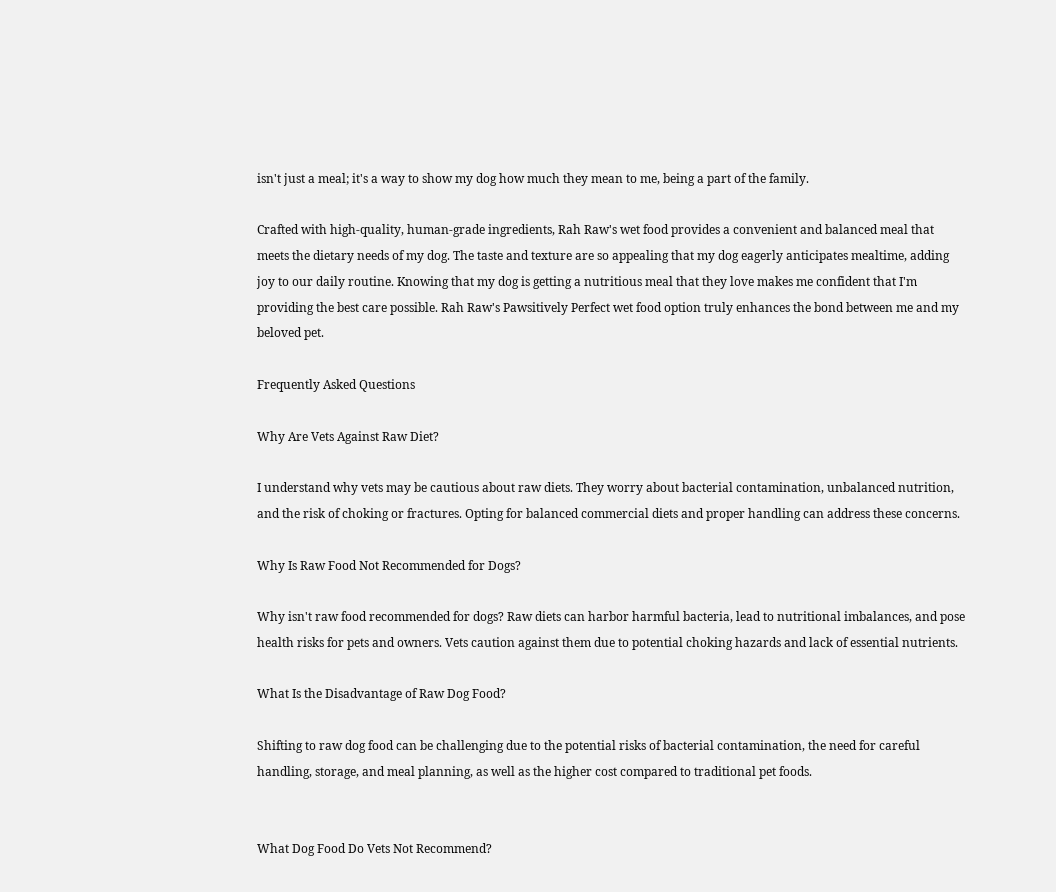isn't just a meal; it's a way to show my dog how much they mean to me, being a part of the family.

Crafted with high-quality, human-grade ingredients, Rah Raw's wet food provides a convenient and balanced meal that meets the dietary needs of my dog. The taste and texture are so appealing that my dog eagerly anticipates mealtime, adding joy to our daily routine. Knowing that my dog is getting a nutritious meal that they love makes me confident that I'm providing the best care possible. Rah Raw's Pawsitively Perfect wet food option truly enhances the bond between me and my beloved pet.

Frequently Asked Questions

Why Are Vets Against Raw Diet?

I understand why vets may be cautious about raw diets. They worry about bacterial contamination, unbalanced nutrition, and the risk of choking or fractures. Opting for balanced commercial diets and proper handling can address these concerns.

Why Is Raw Food Not Recommended for Dogs?

Why isn't raw food recommended for dogs? Raw diets can harbor harmful bacteria, lead to nutritional imbalances, and pose health risks for pets and owners. Vets caution against them due to potential choking hazards and lack of essential nutrients.

What Is the Disadvantage of Raw Dog Food?

Shifting to raw dog food can be challenging due to the potential risks of bacterial contamination, the need for careful handling, storage, and meal planning, as well as the higher cost compared to traditional pet foods.


What Dog Food Do Vets Not Recommend?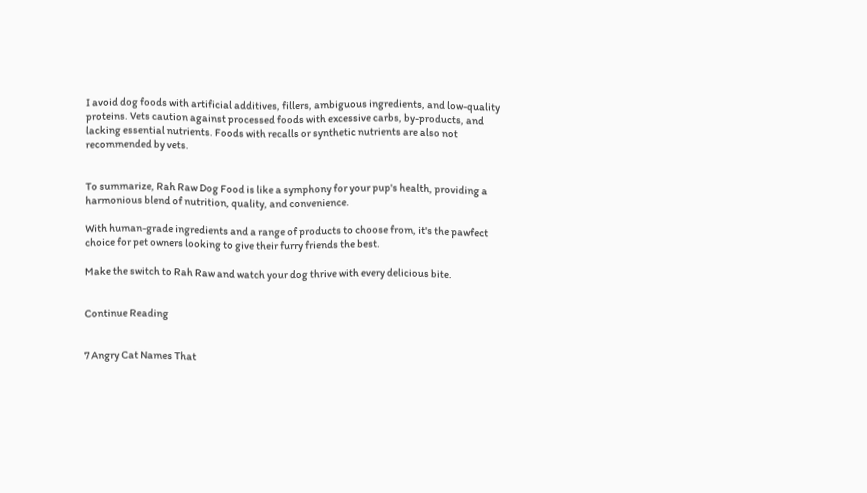I avoid dog foods with artificial additives, fillers, ambiguous ingredients, and low-quality proteins. Vets caution against processed foods with excessive carbs, by-products, and lacking essential nutrients. Foods with recalls or synthetic nutrients are also not recommended by vets.


To summarize, Rah Raw Dog Food is like a symphony for your pup's health, providing a harmonious blend of nutrition, quality, and convenience.

With human-grade ingredients and a range of products to choose from, it's the pawfect choice for pet owners looking to give their furry friends the best.

Make the switch to Rah Raw and watch your dog thrive with every delicious bite.


Continue Reading


7 Angry Cat Names That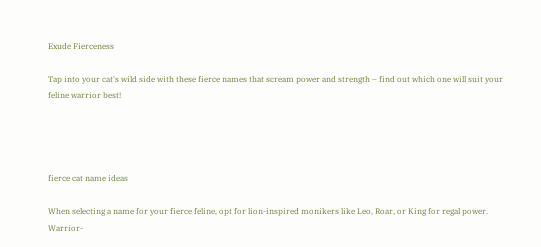Exude Fierceness

Tap into your cat's wild side with these fierce names that scream power and strength – find out which one will suit your feline warrior best!




fierce cat name ideas

When selecting a name for your fierce feline, opt for lion-inspired monikers like Leo, Roar, or King for regal power. Warrior-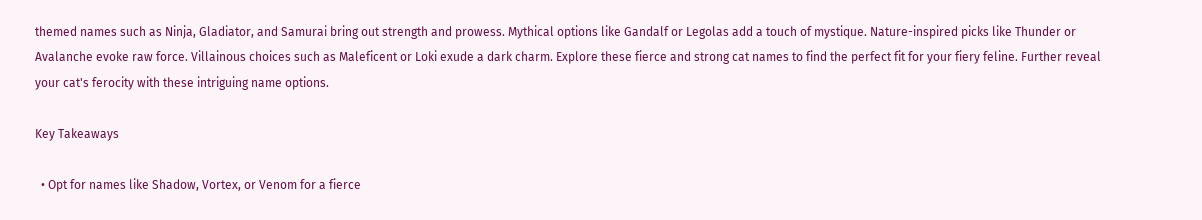themed names such as Ninja, Gladiator, and Samurai bring out strength and prowess. Mythical options like Gandalf or Legolas add a touch of mystique. Nature-inspired picks like Thunder or Avalanche evoke raw force. Villainous choices such as Maleficent or Loki exude a dark charm. Explore these fierce and strong cat names to find the perfect fit for your fiery feline. Further reveal your cat's ferocity with these intriguing name options.

Key Takeaways

  • Opt for names like Shadow, Vortex, or Venom for a fierce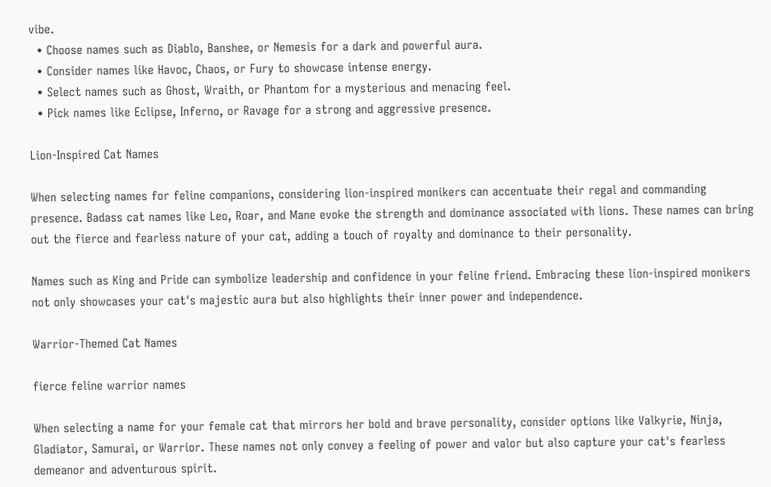vibe.
  • Choose names such as Diablo, Banshee, or Nemesis for a dark and powerful aura.
  • Consider names like Havoc, Chaos, or Fury to showcase intense energy.
  • Select names such as Ghost, Wraith, or Phantom for a mysterious and menacing feel.
  • Pick names like Eclipse, Inferno, or Ravage for a strong and aggressive presence.

Lion-Inspired Cat Names

When selecting names for feline companions, considering lion-inspired monikers can accentuate their regal and commanding presence. Badass cat names like Leo, Roar, and Mane evoke the strength and dominance associated with lions. These names can bring out the fierce and fearless nature of your cat, adding a touch of royalty and dominance to their personality.

Names such as King and Pride can symbolize leadership and confidence in your feline friend. Embracing these lion-inspired monikers not only showcases your cat's majestic aura but also highlights their inner power and independence.

Warrior-Themed Cat Names

fierce feline warrior names

When selecting a name for your female cat that mirrors her bold and brave personality, consider options like Valkyrie, Ninja, Gladiator, Samurai, or Warrior. These names not only convey a feeling of power and valor but also capture your cat's fearless demeanor and adventurous spirit.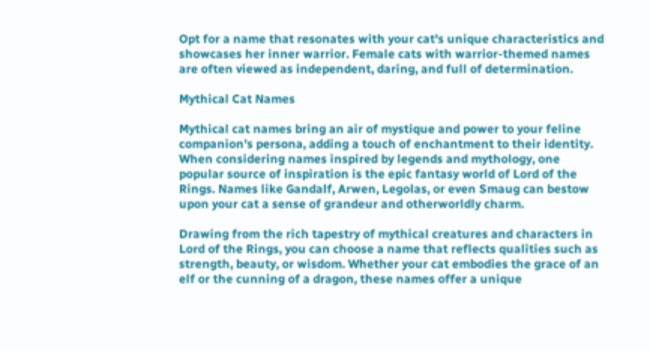Opt for a name that resonates with your cat's unique characteristics and showcases her inner warrior. Female cats with warrior-themed names are often viewed as independent, daring, and full of determination.

Mythical Cat Names

Mythical cat names bring an air of mystique and power to your feline companion's persona, adding a touch of enchantment to their identity. When considering names inspired by legends and mythology, one popular source of inspiration is the epic fantasy world of Lord of the Rings. Names like Gandalf, Arwen, Legolas, or even Smaug can bestow upon your cat a sense of grandeur and otherworldly charm.

Drawing from the rich tapestry of mythical creatures and characters in Lord of the Rings, you can choose a name that reflects qualities such as strength, beauty, or wisdom. Whether your cat embodies the grace of an elf or the cunning of a dragon, these names offer a unique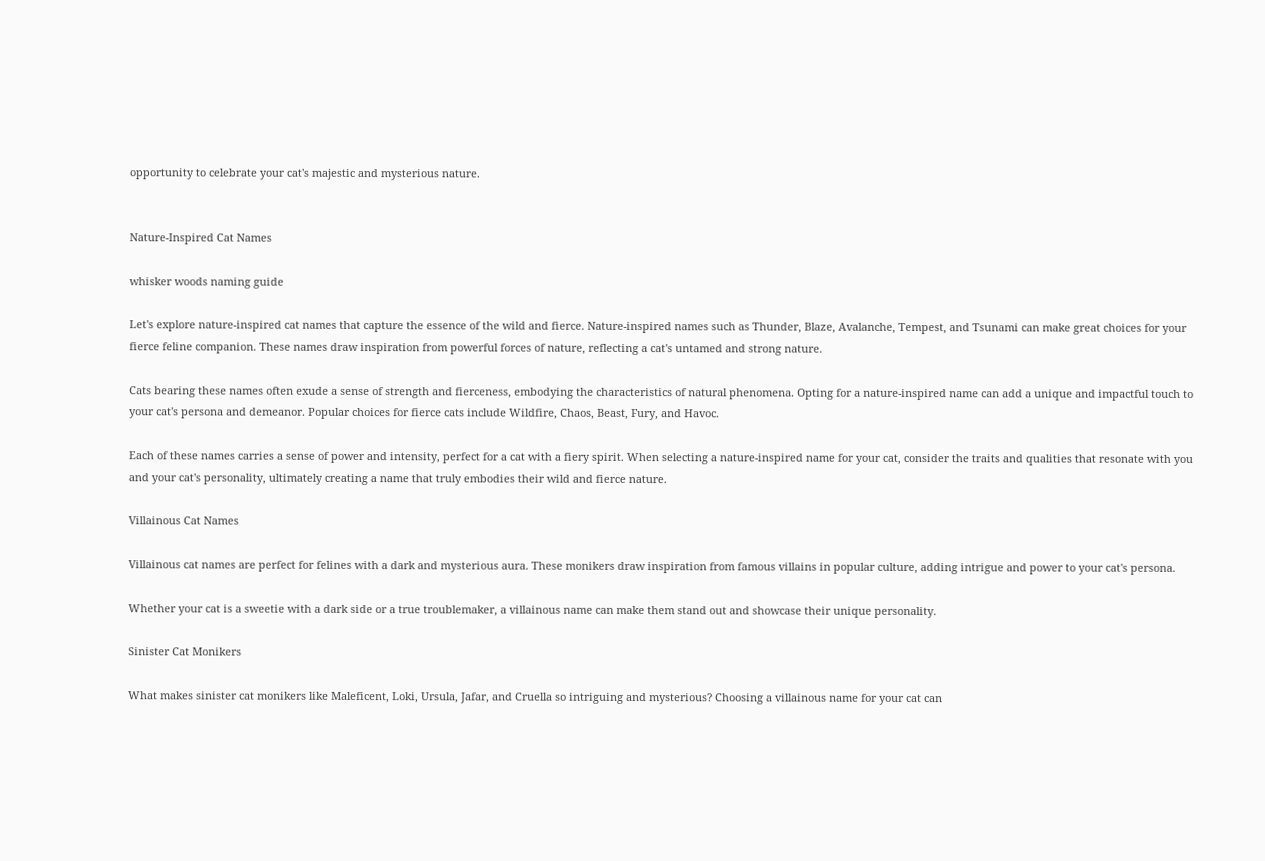opportunity to celebrate your cat's majestic and mysterious nature.


Nature-Inspired Cat Names

whisker woods naming guide

Let's explore nature-inspired cat names that capture the essence of the wild and fierce. Nature-inspired names such as Thunder, Blaze, Avalanche, Tempest, and Tsunami can make great choices for your fierce feline companion. These names draw inspiration from powerful forces of nature, reflecting a cat's untamed and strong nature.

Cats bearing these names often exude a sense of strength and fierceness, embodying the characteristics of natural phenomena. Opting for a nature-inspired name can add a unique and impactful touch to your cat's persona and demeanor. Popular choices for fierce cats include Wildfire, Chaos, Beast, Fury, and Havoc.

Each of these names carries a sense of power and intensity, perfect for a cat with a fiery spirit. When selecting a nature-inspired name for your cat, consider the traits and qualities that resonate with you and your cat's personality, ultimately creating a name that truly embodies their wild and fierce nature.

Villainous Cat Names

Villainous cat names are perfect for felines with a dark and mysterious aura. These monikers draw inspiration from famous villains in popular culture, adding intrigue and power to your cat's persona.

Whether your cat is a sweetie with a dark side or a true troublemaker, a villainous name can make them stand out and showcase their unique personality.

Sinister Cat Monikers

What makes sinister cat monikers like Maleficent, Loki, Ursula, Jafar, and Cruella so intriguing and mysterious? Choosing a villainous name for your cat can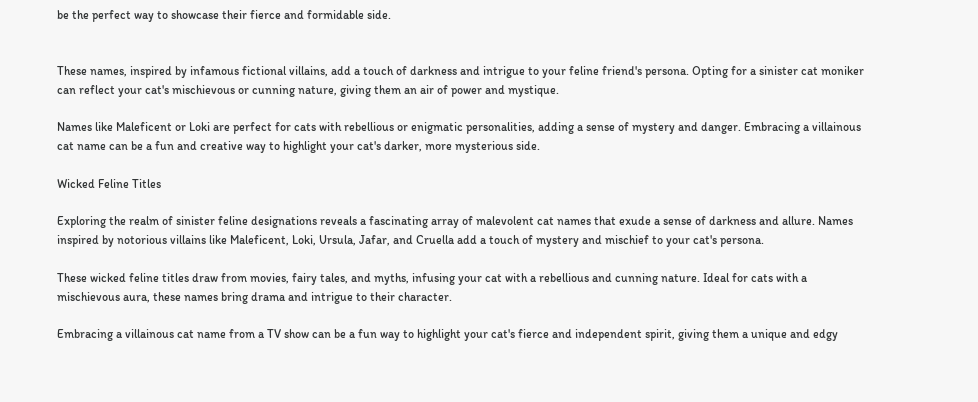be the perfect way to showcase their fierce and formidable side.


These names, inspired by infamous fictional villains, add a touch of darkness and intrigue to your feline friend's persona. Opting for a sinister cat moniker can reflect your cat's mischievous or cunning nature, giving them an air of power and mystique.

Names like Maleficent or Loki are perfect for cats with rebellious or enigmatic personalities, adding a sense of mystery and danger. Embracing a villainous cat name can be a fun and creative way to highlight your cat's darker, more mysterious side.

Wicked Feline Titles

Exploring the realm of sinister feline designations reveals a fascinating array of malevolent cat names that exude a sense of darkness and allure. Names inspired by notorious villains like Maleficent, Loki, Ursula, Jafar, and Cruella add a touch of mystery and mischief to your cat's persona.

These wicked feline titles draw from movies, fairy tales, and myths, infusing your cat with a rebellious and cunning nature. Ideal for cats with a mischievous aura, these names bring drama and intrigue to their character.

Embracing a villainous cat name from a TV show can be a fun way to highlight your cat's fierce and independent spirit, giving them a unique and edgy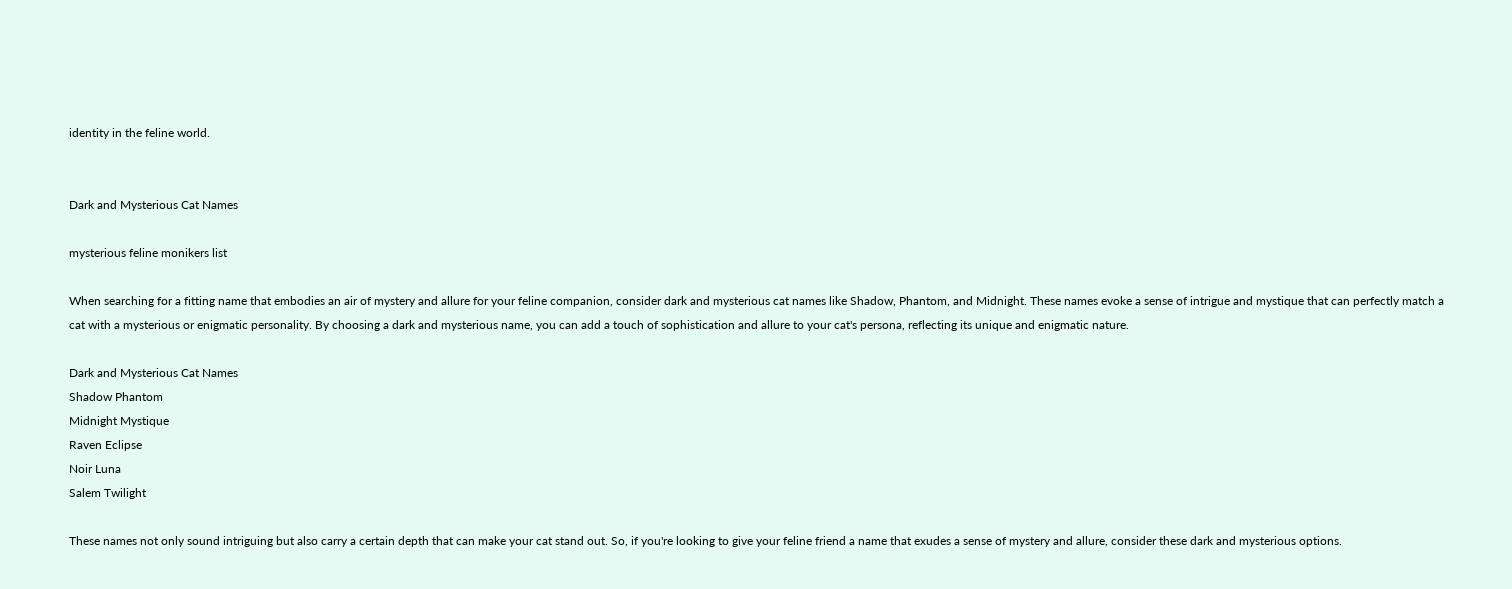identity in the feline world.


Dark and Mysterious Cat Names

mysterious feline monikers list

When searching for a fitting name that embodies an air of mystery and allure for your feline companion, consider dark and mysterious cat names like Shadow, Phantom, and Midnight. These names evoke a sense of intrigue and mystique that can perfectly match a cat with a mysterious or enigmatic personality. By choosing a dark and mysterious name, you can add a touch of sophistication and allure to your cat's persona, reflecting its unique and enigmatic nature.

Dark and Mysterious Cat Names
Shadow Phantom
Midnight Mystique
Raven Eclipse
Noir Luna
Salem Twilight

These names not only sound intriguing but also carry a certain depth that can make your cat stand out. So, if you're looking to give your feline friend a name that exudes a sense of mystery and allure, consider these dark and mysterious options.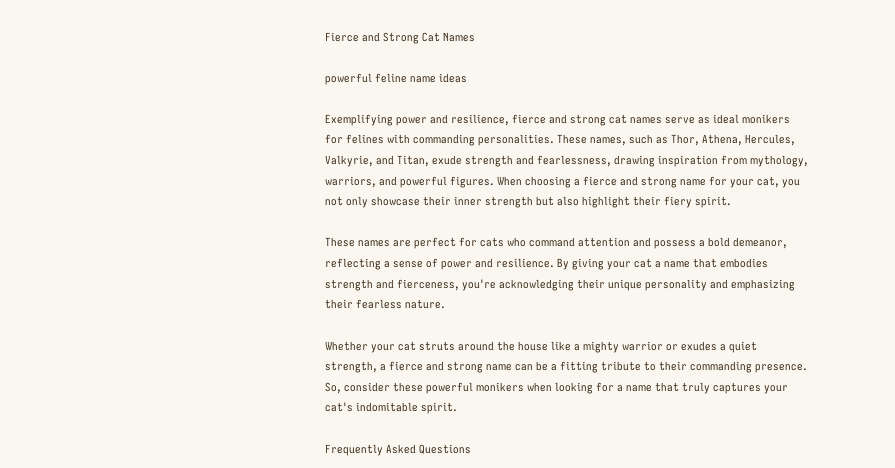Fierce and Strong Cat Names

powerful feline name ideas

Exemplifying power and resilience, fierce and strong cat names serve as ideal monikers for felines with commanding personalities. These names, such as Thor, Athena, Hercules, Valkyrie, and Titan, exude strength and fearlessness, drawing inspiration from mythology, warriors, and powerful figures. When choosing a fierce and strong name for your cat, you not only showcase their inner strength but also highlight their fiery spirit.

These names are perfect for cats who command attention and possess a bold demeanor, reflecting a sense of power and resilience. By giving your cat a name that embodies strength and fierceness, you're acknowledging their unique personality and emphasizing their fearless nature.

Whether your cat struts around the house like a mighty warrior or exudes a quiet strength, a fierce and strong name can be a fitting tribute to their commanding presence. So, consider these powerful monikers when looking for a name that truly captures your cat's indomitable spirit.

Frequently Asked Questions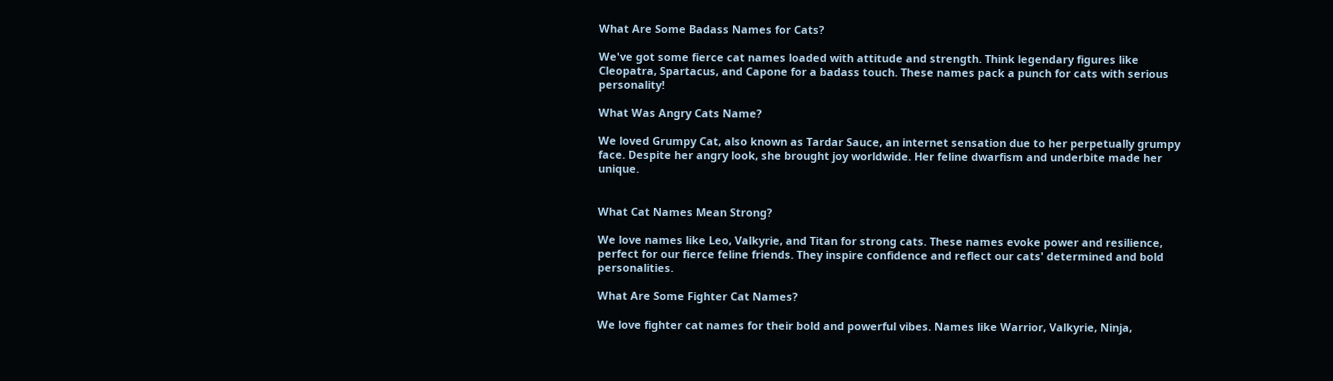What Are Some Badass Names for Cats?

We've got some fierce cat names loaded with attitude and strength. Think legendary figures like Cleopatra, Spartacus, and Capone for a badass touch. These names pack a punch for cats with serious personality!

What Was Angry Cats Name?

We loved Grumpy Cat, also known as Tardar Sauce, an internet sensation due to her perpetually grumpy face. Despite her angry look, she brought joy worldwide. Her feline dwarfism and underbite made her unique.


What Cat Names Mean Strong?

We love names like Leo, Valkyrie, and Titan for strong cats. These names evoke power and resilience, perfect for our fierce feline friends. They inspire confidence and reflect our cats' determined and bold personalities.

What Are Some Fighter Cat Names?

We love fighter cat names for their bold and powerful vibes. Names like Warrior, Valkyrie, Ninja,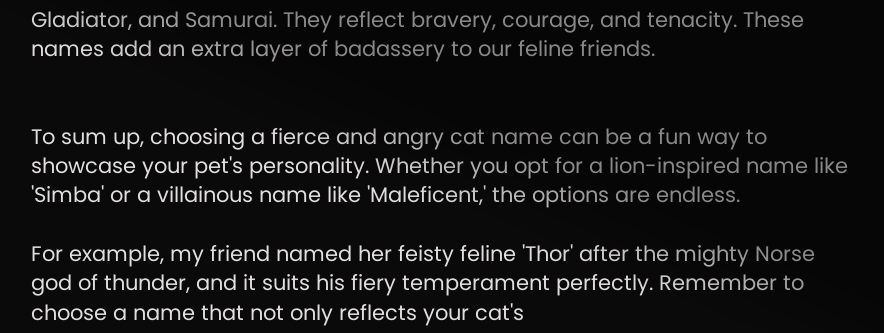Gladiator, and Samurai. They reflect bravery, courage, and tenacity. These names add an extra layer of badassery to our feline friends.


To sum up, choosing a fierce and angry cat name can be a fun way to showcase your pet's personality. Whether you opt for a lion-inspired name like 'Simba' or a villainous name like 'Maleficent,' the options are endless.

For example, my friend named her feisty feline 'Thor' after the mighty Norse god of thunder, and it suits his fiery temperament perfectly. Remember to choose a name that not only reflects your cat's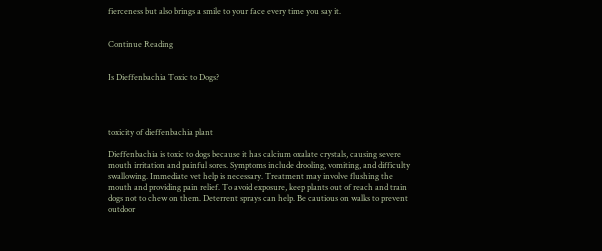fierceness but also brings a smile to your face every time you say it.


Continue Reading


Is Dieffenbachia Toxic to Dogs?




toxicity of dieffenbachia plant

Dieffenbachia is toxic to dogs because it has calcium oxalate crystals, causing severe mouth irritation and painful sores. Symptoms include drooling, vomiting, and difficulty swallowing. Immediate vet help is necessary. Treatment may involve flushing the mouth and providing pain relief. To avoid exposure, keep plants out of reach and train dogs not to chew on them. Deterrent sprays can help. Be cautious on walks to prevent outdoor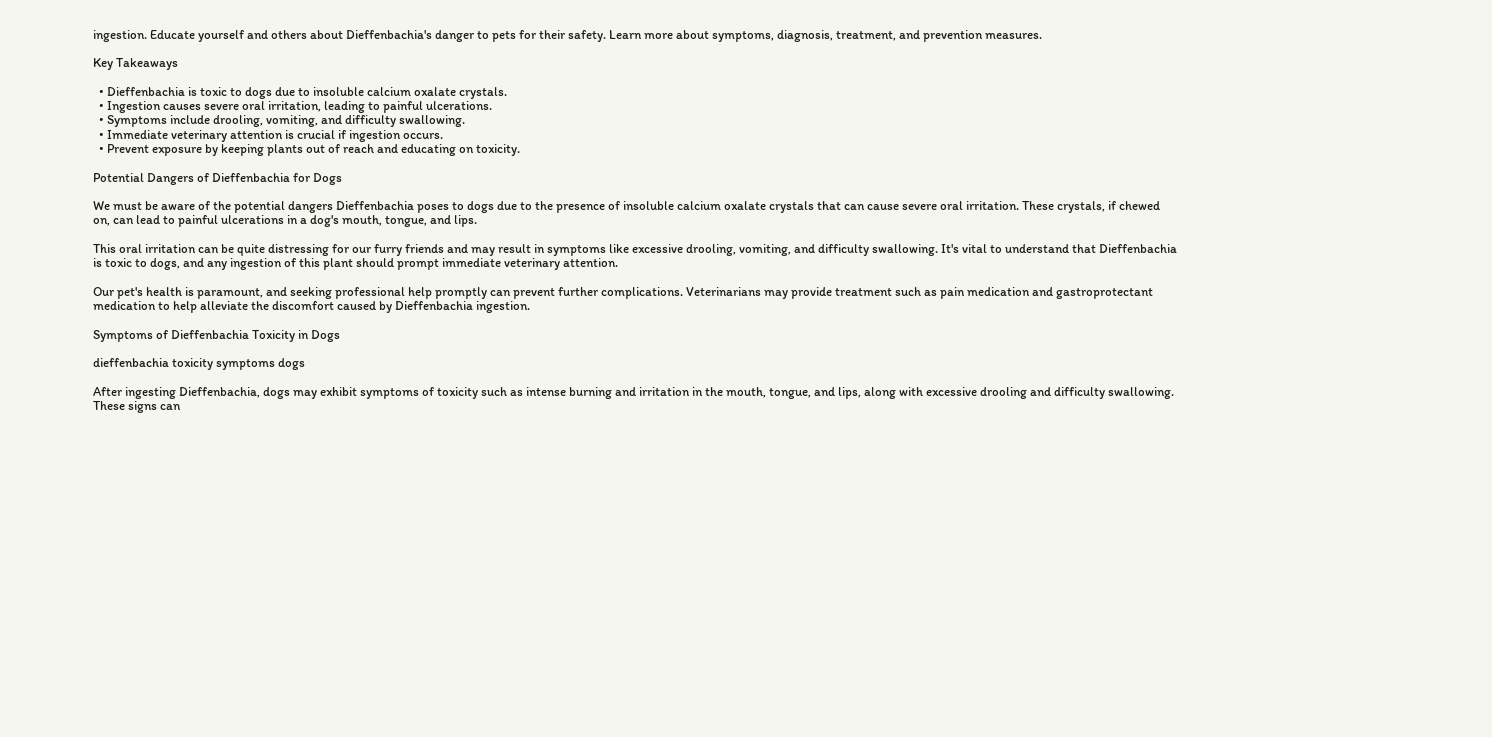ingestion. Educate yourself and others about Dieffenbachia's danger to pets for their safety. Learn more about symptoms, diagnosis, treatment, and prevention measures.

Key Takeaways

  • Dieffenbachia is toxic to dogs due to insoluble calcium oxalate crystals.
  • Ingestion causes severe oral irritation, leading to painful ulcerations.
  • Symptoms include drooling, vomiting, and difficulty swallowing.
  • Immediate veterinary attention is crucial if ingestion occurs.
  • Prevent exposure by keeping plants out of reach and educating on toxicity.

Potential Dangers of Dieffenbachia for Dogs

We must be aware of the potential dangers Dieffenbachia poses to dogs due to the presence of insoluble calcium oxalate crystals that can cause severe oral irritation. These crystals, if chewed on, can lead to painful ulcerations in a dog's mouth, tongue, and lips.

This oral irritation can be quite distressing for our furry friends and may result in symptoms like excessive drooling, vomiting, and difficulty swallowing. It's vital to understand that Dieffenbachia is toxic to dogs, and any ingestion of this plant should prompt immediate veterinary attention.

Our pet's health is paramount, and seeking professional help promptly can prevent further complications. Veterinarians may provide treatment such as pain medication and gastroprotectant medication to help alleviate the discomfort caused by Dieffenbachia ingestion.

Symptoms of Dieffenbachia Toxicity in Dogs

dieffenbachia toxicity symptoms dogs

After ingesting Dieffenbachia, dogs may exhibit symptoms of toxicity such as intense burning and irritation in the mouth, tongue, and lips, along with excessive drooling and difficulty swallowing. These signs can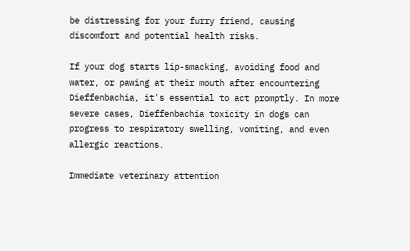be distressing for your furry friend, causing discomfort and potential health risks.

If your dog starts lip-smacking, avoiding food and water, or pawing at their mouth after encountering Dieffenbachia, it's essential to act promptly. In more severe cases, Dieffenbachia toxicity in dogs can progress to respiratory swelling, vomiting, and even allergic reactions.

Immediate veterinary attention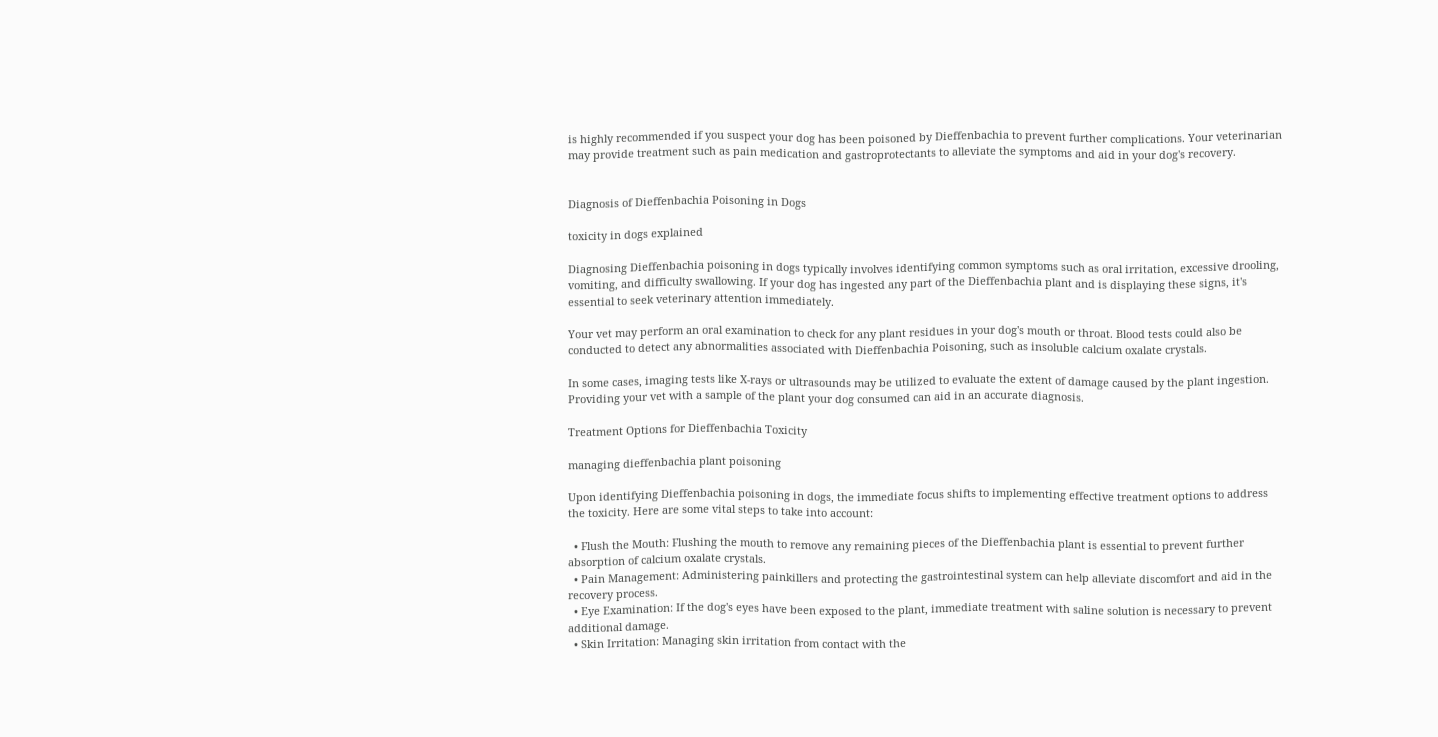is highly recommended if you suspect your dog has been poisoned by Dieffenbachia to prevent further complications. Your veterinarian may provide treatment such as pain medication and gastroprotectants to alleviate the symptoms and aid in your dog's recovery.


Diagnosis of Dieffenbachia Poisoning in Dogs

toxicity in dogs explained

Diagnosing Dieffenbachia poisoning in dogs typically involves identifying common symptoms such as oral irritation, excessive drooling, vomiting, and difficulty swallowing. If your dog has ingested any part of the Dieffenbachia plant and is displaying these signs, it's essential to seek veterinary attention immediately.

Your vet may perform an oral examination to check for any plant residues in your dog's mouth or throat. Blood tests could also be conducted to detect any abnormalities associated with Dieffenbachia Poisoning, such as insoluble calcium oxalate crystals.

In some cases, imaging tests like X-rays or ultrasounds may be utilized to evaluate the extent of damage caused by the plant ingestion. Providing your vet with a sample of the plant your dog consumed can aid in an accurate diagnosis.

Treatment Options for Dieffenbachia Toxicity

managing dieffenbachia plant poisoning

Upon identifying Dieffenbachia poisoning in dogs, the immediate focus shifts to implementing effective treatment options to address the toxicity. Here are some vital steps to take into account:

  • Flush the Mouth: Flushing the mouth to remove any remaining pieces of the Dieffenbachia plant is essential to prevent further absorption of calcium oxalate crystals.
  • Pain Management: Administering painkillers and protecting the gastrointestinal system can help alleviate discomfort and aid in the recovery process.
  • Eye Examination: If the dog's eyes have been exposed to the plant, immediate treatment with saline solution is necessary to prevent additional damage.
  • Skin Irritation: Managing skin irritation from contact with the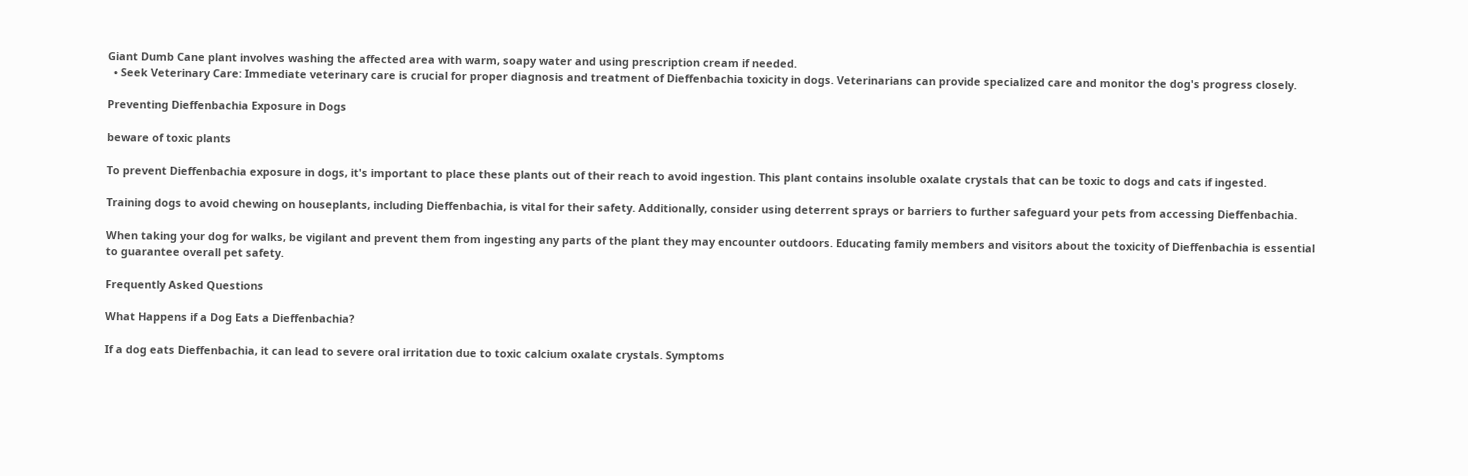Giant Dumb Cane plant involves washing the affected area with warm, soapy water and using prescription cream if needed.
  • Seek Veterinary Care: Immediate veterinary care is crucial for proper diagnosis and treatment of Dieffenbachia toxicity in dogs. Veterinarians can provide specialized care and monitor the dog's progress closely.

Preventing Dieffenbachia Exposure in Dogs

beware of toxic plants

To prevent Dieffenbachia exposure in dogs, it's important to place these plants out of their reach to avoid ingestion. This plant contains insoluble oxalate crystals that can be toxic to dogs and cats if ingested.

Training dogs to avoid chewing on houseplants, including Dieffenbachia, is vital for their safety. Additionally, consider using deterrent sprays or barriers to further safeguard your pets from accessing Dieffenbachia.

When taking your dog for walks, be vigilant and prevent them from ingesting any parts of the plant they may encounter outdoors. Educating family members and visitors about the toxicity of Dieffenbachia is essential to guarantee overall pet safety.

Frequently Asked Questions

What Happens if a Dog Eats a Dieffenbachia?

If a dog eats Dieffenbachia, it can lead to severe oral irritation due to toxic calcium oxalate crystals. Symptoms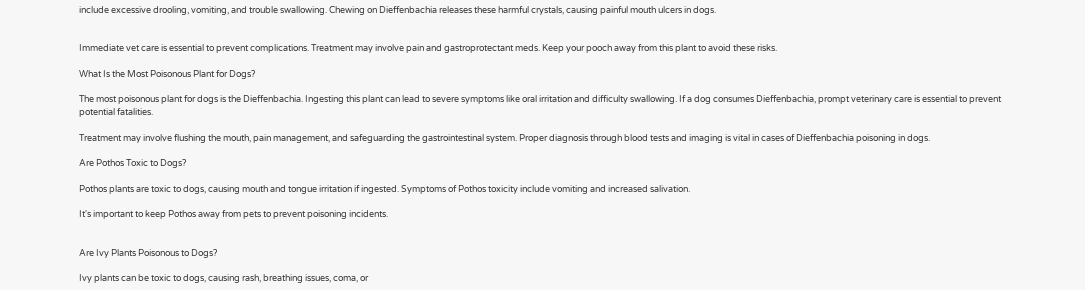include excessive drooling, vomiting, and trouble swallowing. Chewing on Dieffenbachia releases these harmful crystals, causing painful mouth ulcers in dogs.


Immediate vet care is essential to prevent complications. Treatment may involve pain and gastroprotectant meds. Keep your pooch away from this plant to avoid these risks.

What Is the Most Poisonous Plant for Dogs?

The most poisonous plant for dogs is the Dieffenbachia. Ingesting this plant can lead to severe symptoms like oral irritation and difficulty swallowing. If a dog consumes Dieffenbachia, prompt veterinary care is essential to prevent potential fatalities.

Treatment may involve flushing the mouth, pain management, and safeguarding the gastrointestinal system. Proper diagnosis through blood tests and imaging is vital in cases of Dieffenbachia poisoning in dogs.

Are Pothos Toxic to Dogs?

Pothos plants are toxic to dogs, causing mouth and tongue irritation if ingested. Symptoms of Pothos toxicity include vomiting and increased salivation.

It's important to keep Pothos away from pets to prevent poisoning incidents.


Are Ivy Plants Poisonous to Dogs?

Ivy plants can be toxic to dogs, causing rash, breathing issues, coma, or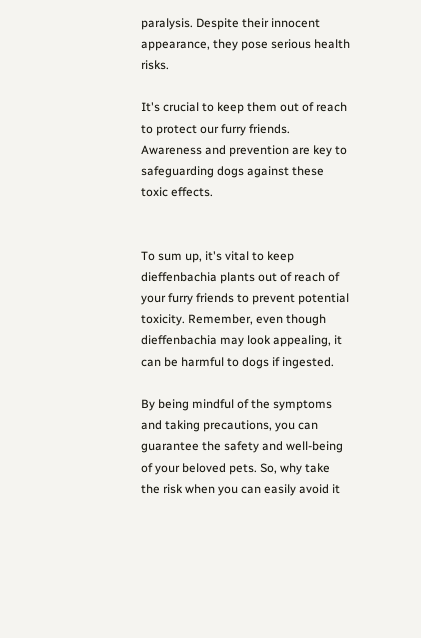paralysis. Despite their innocent appearance, they pose serious health risks.

It's crucial to keep them out of reach to protect our furry friends. Awareness and prevention are key to safeguarding dogs against these toxic effects.


To sum up, it's vital to keep dieffenbachia plants out of reach of your furry friends to prevent potential toxicity. Remember, even though dieffenbachia may look appealing, it can be harmful to dogs if ingested.

By being mindful of the symptoms and taking precautions, you can guarantee the safety and well-being of your beloved pets. So, why take the risk when you can easily avoid it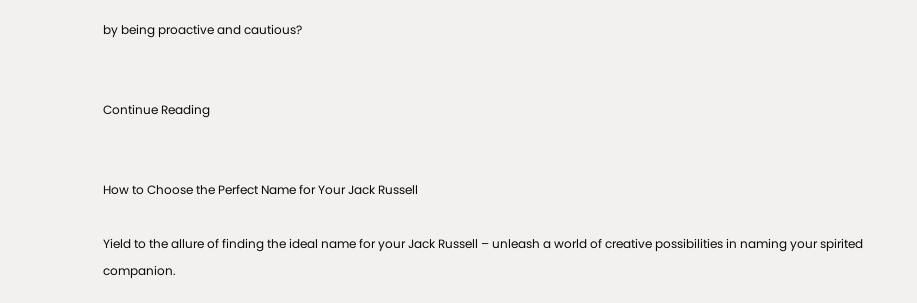by being proactive and cautious?


Continue Reading


How to Choose the Perfect Name for Your Jack Russell

Yield to the allure of finding the ideal name for your Jack Russell – unleash a world of creative possibilities in naming your spirited companion.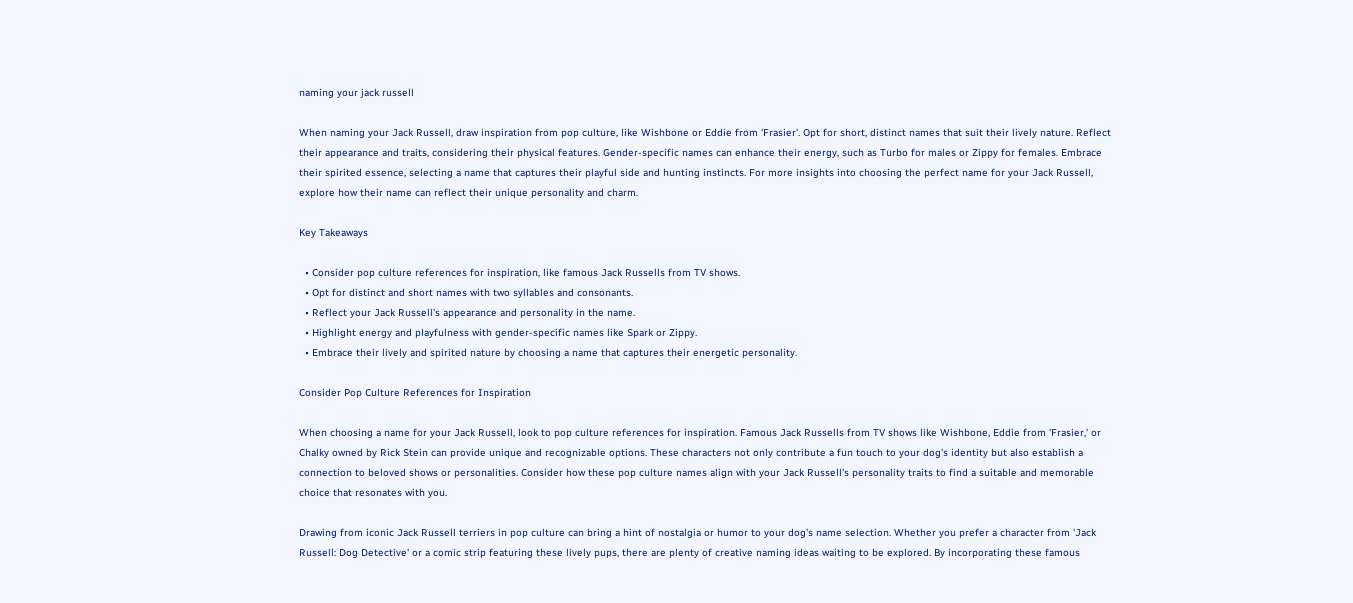naming your jack russell

When naming your Jack Russell, draw inspiration from pop culture, like Wishbone or Eddie from 'Frasier'. Opt for short, distinct names that suit their lively nature. Reflect their appearance and traits, considering their physical features. Gender-specific names can enhance their energy, such as Turbo for males or Zippy for females. Embrace their spirited essence, selecting a name that captures their playful side and hunting instincts. For more insights into choosing the perfect name for your Jack Russell, explore how their name can reflect their unique personality and charm.

Key Takeaways

  • Consider pop culture references for inspiration, like famous Jack Russells from TV shows.
  • Opt for distinct and short names with two syllables and consonants.
  • Reflect your Jack Russell's appearance and personality in the name.
  • Highlight energy and playfulness with gender-specific names like Spark or Zippy.
  • Embrace their lively and spirited nature by choosing a name that captures their energetic personality.

Consider Pop Culture References for Inspiration

When choosing a name for your Jack Russell, look to pop culture references for inspiration. Famous Jack Russells from TV shows like Wishbone, Eddie from 'Frasier,' or Chalky owned by Rick Stein can provide unique and recognizable options. These characters not only contribute a fun touch to your dog's identity but also establish a connection to beloved shows or personalities. Consider how these pop culture names align with your Jack Russell's personality traits to find a suitable and memorable choice that resonates with you.

Drawing from iconic Jack Russell terriers in pop culture can bring a hint of nostalgia or humor to your dog's name selection. Whether you prefer a character from 'Jack Russell: Dog Detective' or a comic strip featuring these lively pups, there are plenty of creative naming ideas waiting to be explored. By incorporating these famous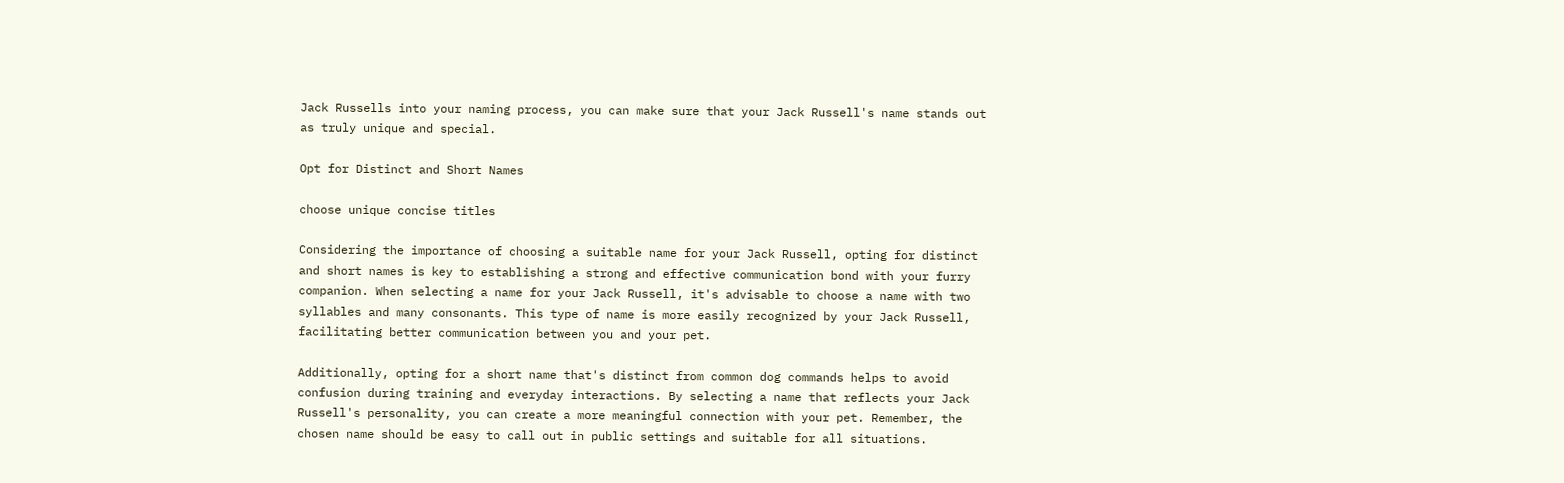Jack Russells into your naming process, you can make sure that your Jack Russell's name stands out as truly unique and special.

Opt for Distinct and Short Names

choose unique concise titles

Considering the importance of choosing a suitable name for your Jack Russell, opting for distinct and short names is key to establishing a strong and effective communication bond with your furry companion. When selecting a name for your Jack Russell, it's advisable to choose a name with two syllables and many consonants. This type of name is more easily recognized by your Jack Russell, facilitating better communication between you and your pet.

Additionally, opting for a short name that's distinct from common dog commands helps to avoid confusion during training and everyday interactions. By selecting a name that reflects your Jack Russell's personality, you can create a more meaningful connection with your pet. Remember, the chosen name should be easy to call out in public settings and suitable for all situations.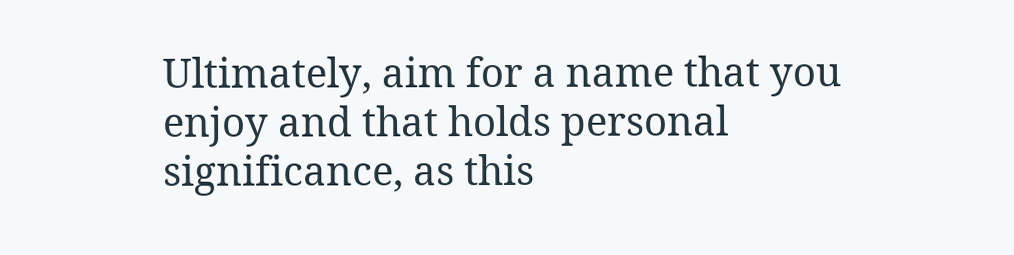Ultimately, aim for a name that you enjoy and that holds personal significance, as this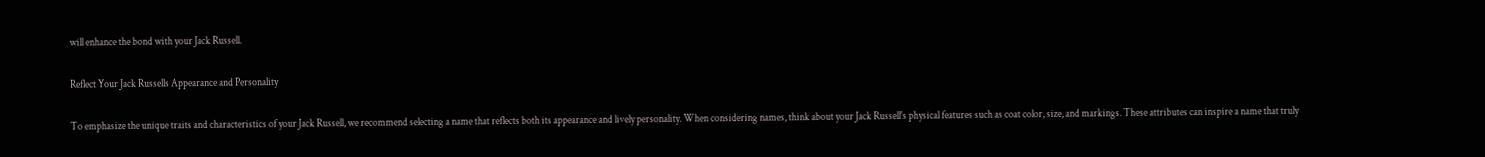will enhance the bond with your Jack Russell.

Reflect Your Jack Russells Appearance and Personality

To emphasize the unique traits and characteristics of your Jack Russell, we recommend selecting a name that reflects both its appearance and lively personality. When considering names, think about your Jack Russell's physical features such as coat color, size, and markings. These attributes can inspire a name that truly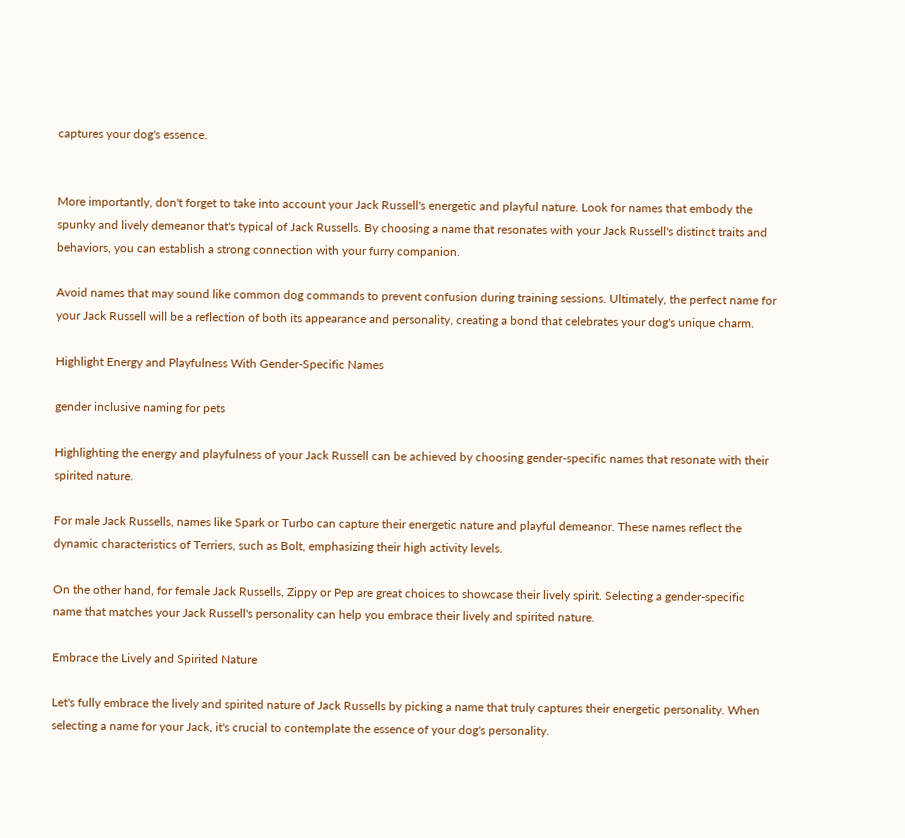captures your dog's essence.


More importantly, don't forget to take into account your Jack Russell's energetic and playful nature. Look for names that embody the spunky and lively demeanor that's typical of Jack Russells. By choosing a name that resonates with your Jack Russell's distinct traits and behaviors, you can establish a strong connection with your furry companion.

Avoid names that may sound like common dog commands to prevent confusion during training sessions. Ultimately, the perfect name for your Jack Russell will be a reflection of both its appearance and personality, creating a bond that celebrates your dog's unique charm.

Highlight Energy and Playfulness With Gender-Specific Names

gender inclusive naming for pets

Highlighting the energy and playfulness of your Jack Russell can be achieved by choosing gender-specific names that resonate with their spirited nature.

For male Jack Russells, names like Spark or Turbo can capture their energetic nature and playful demeanor. These names reflect the dynamic characteristics of Terriers, such as Bolt, emphasizing their high activity levels.

On the other hand, for female Jack Russells, Zippy or Pep are great choices to showcase their lively spirit. Selecting a gender-specific name that matches your Jack Russell's personality can help you embrace their lively and spirited nature.

Embrace the Lively and Spirited Nature

Let's fully embrace the lively and spirited nature of Jack Russells by picking a name that truly captures their energetic personality. When selecting a name for your Jack, it's crucial to contemplate the essence of your dog's personality.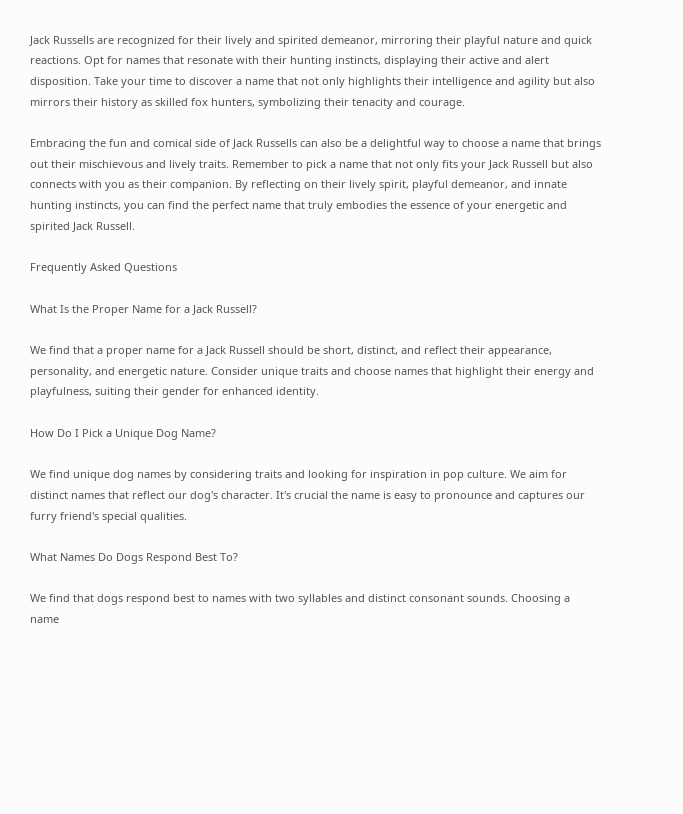Jack Russells are recognized for their lively and spirited demeanor, mirroring their playful nature and quick reactions. Opt for names that resonate with their hunting instincts, displaying their active and alert disposition. Take your time to discover a name that not only highlights their intelligence and agility but also mirrors their history as skilled fox hunters, symbolizing their tenacity and courage.

Embracing the fun and comical side of Jack Russells can also be a delightful way to choose a name that brings out their mischievous and lively traits. Remember to pick a name that not only fits your Jack Russell but also connects with you as their companion. By reflecting on their lively spirit, playful demeanor, and innate hunting instincts, you can find the perfect name that truly embodies the essence of your energetic and spirited Jack Russell.

Frequently Asked Questions

What Is the Proper Name for a Jack Russell?

We find that a proper name for a Jack Russell should be short, distinct, and reflect their appearance, personality, and energetic nature. Consider unique traits and choose names that highlight their energy and playfulness, suiting their gender for enhanced identity.

How Do I Pick a Unique Dog Name?

We find unique dog names by considering traits and looking for inspiration in pop culture. We aim for distinct names that reflect our dog's character. It's crucial the name is easy to pronounce and captures our furry friend's special qualities.

What Names Do Dogs Respond Best To?

We find that dogs respond best to names with two syllables and distinct consonant sounds. Choosing a name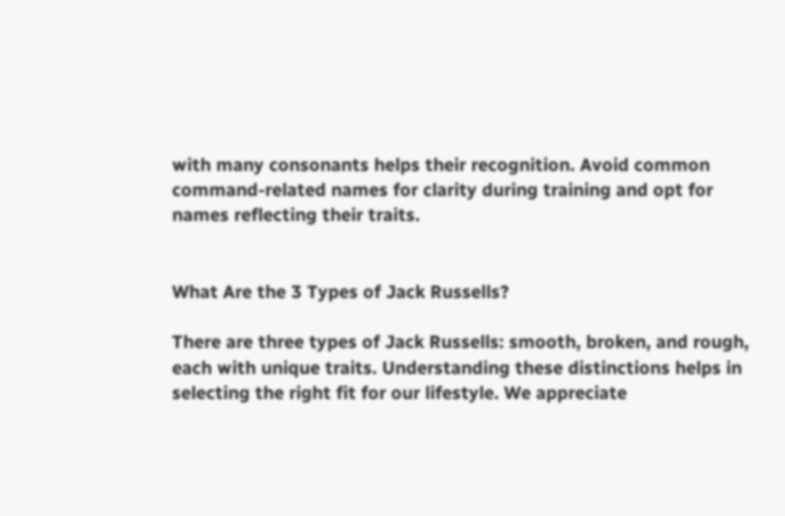with many consonants helps their recognition. Avoid common command-related names for clarity during training and opt for names reflecting their traits.


What Are the 3 Types of Jack Russells?

There are three types of Jack Russells: smooth, broken, and rough, each with unique traits. Understanding these distinctions helps in selecting the right fit for our lifestyle. We appreciate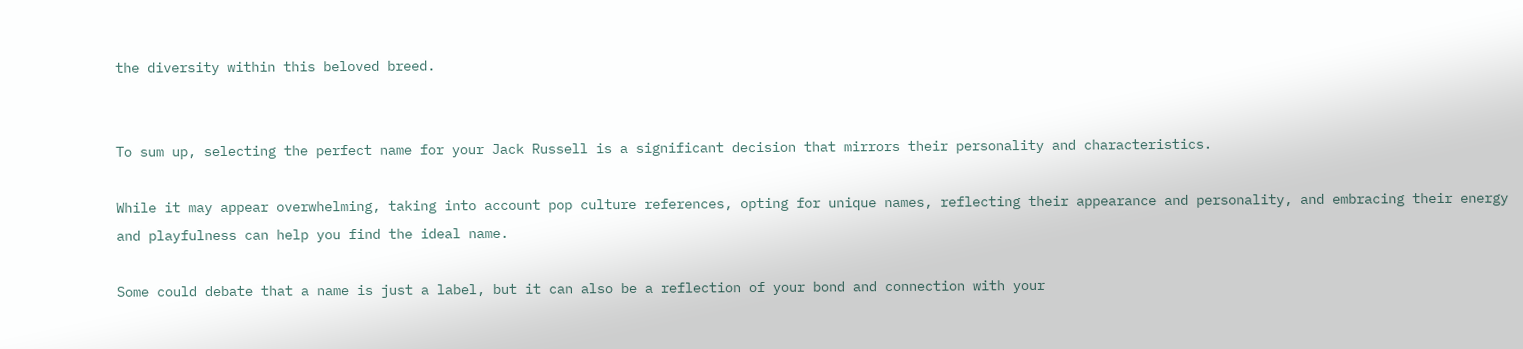the diversity within this beloved breed.


To sum up, selecting the perfect name for your Jack Russell is a significant decision that mirrors their personality and characteristics.

While it may appear overwhelming, taking into account pop culture references, opting for unique names, reflecting their appearance and personality, and embracing their energy and playfulness can help you find the ideal name.

Some could debate that a name is just a label, but it can also be a reflection of your bond and connection with your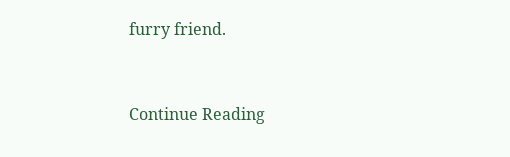furry friend.


Continue Reading